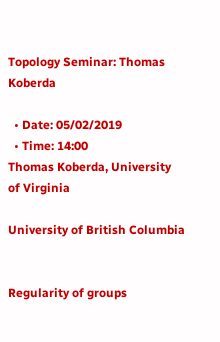Topology Seminar: Thomas Koberda

  • Date: 05/02/2019
  • Time: 14:00
Thomas Koberda, University of Virginia

University of British Columbia


Regularity of groups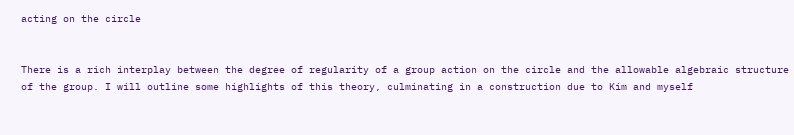acting on the circle


There is a rich interplay between the degree of regularity of a group action on the circle and the allowable algebraic structure of the group. I will outline some highlights of this theory, culminating in a construction due to Kim and myself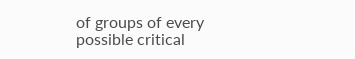of groups of every possible critical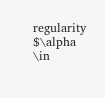regularity $\alpha \in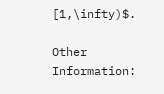[1,\infty)$.

Other Information: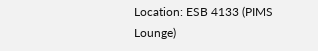Location: ESB 4133 (PIMS Lounge)